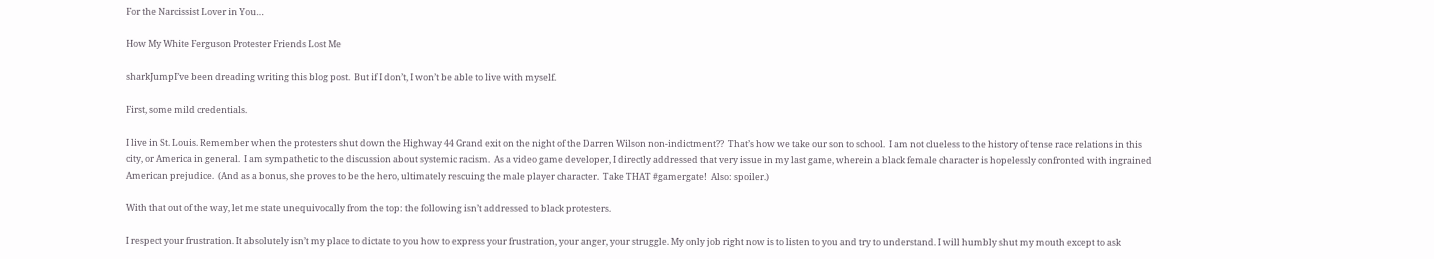For the Narcissist Lover in You…

How My White Ferguson Protester Friends Lost Me

sharkJumpI’ve been dreading writing this blog post.  But if I don’t, I won’t be able to live with myself.

First, some mild credentials.

I live in St. Louis. Remember when the protesters shut down the Highway 44 Grand exit on the night of the Darren Wilson non-indictment??  That’s how we take our son to school.  I am not clueless to the history of tense race relations in this city, or America in general.  I am sympathetic to the discussion about systemic racism.  As a video game developer, I directly addressed that very issue in my last game, wherein a black female character is hopelessly confronted with ingrained American prejudice.  (And as a bonus, she proves to be the hero, ultimately rescuing the male player character.  Take THAT #gamergate!  Also: spoiler.)

With that out of the way, let me state unequivocally from the top: the following isn’t addressed to black protesters.

I respect your frustration. It absolutely isn’t my place to dictate to you how to express your frustration, your anger, your struggle. My only job right now is to listen to you and try to understand. I will humbly shut my mouth except to ask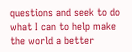questions and seek to do what I can to help make the world a better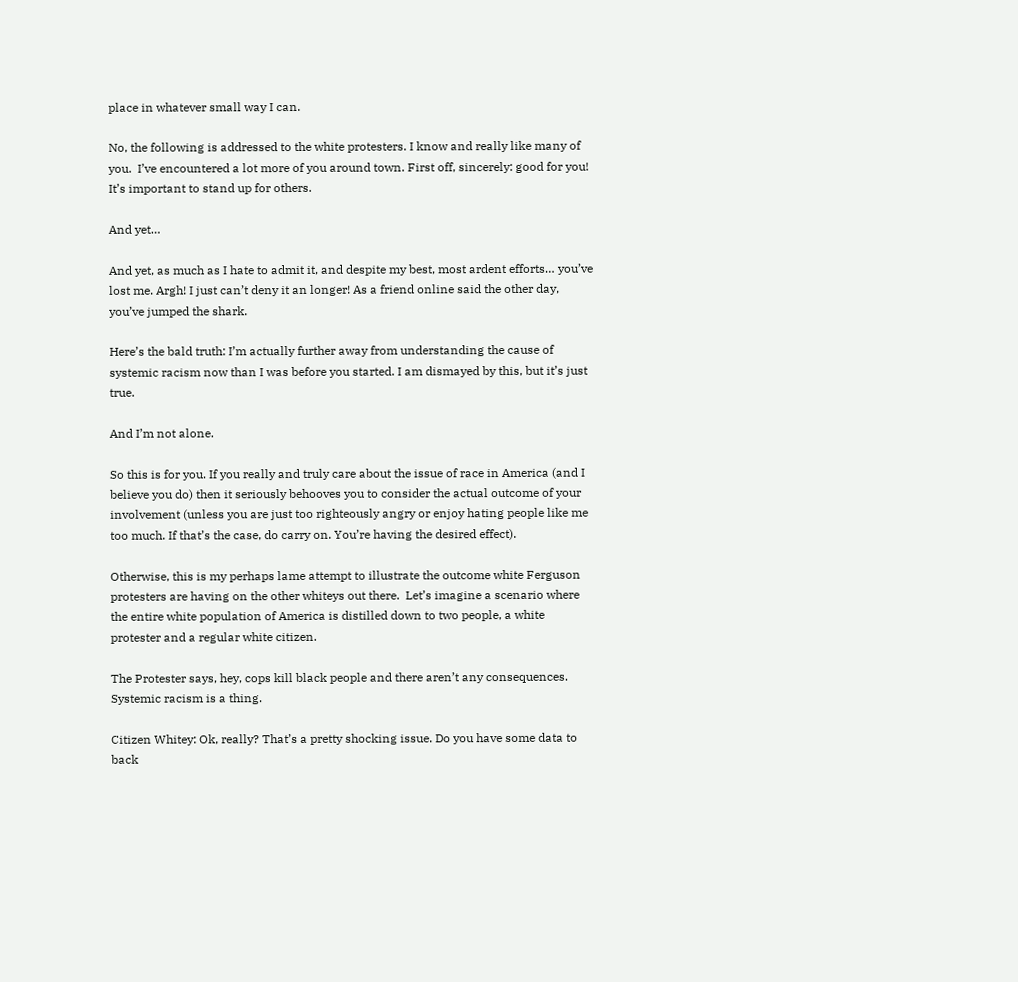place in whatever small way I can.

No, the following is addressed to the white protesters. I know and really like many of you.  I’ve encountered a lot more of you around town. First off, sincerely: good for you! It’s important to stand up for others.

And yet…

And yet, as much as I hate to admit it, and despite my best, most ardent efforts… you’ve lost me. Argh! I just can’t deny it an longer! As a friend online said the other day, you’ve jumped the shark.

Here’s the bald truth: I’m actually further away from understanding the cause of systemic racism now than I was before you started. I am dismayed by this, but it’s just true.

And I’m not alone.

So this is for you. If you really and truly care about the issue of race in America (and I believe you do) then it seriously behooves you to consider the actual outcome of your involvement (unless you are just too righteously angry or enjoy hating people like me too much. If that’s the case, do carry on. You’re having the desired effect).

Otherwise, this is my perhaps lame attempt to illustrate the outcome white Ferguson protesters are having on the other whiteys out there.  Let’s imagine a scenario where the entire white population of America is distilled down to two people, a white protester and a regular white citizen.

The Protester says, hey, cops kill black people and there aren’t any consequences. Systemic racism is a thing.

Citizen Whitey: Ok, really? That’s a pretty shocking issue. Do you have some data to back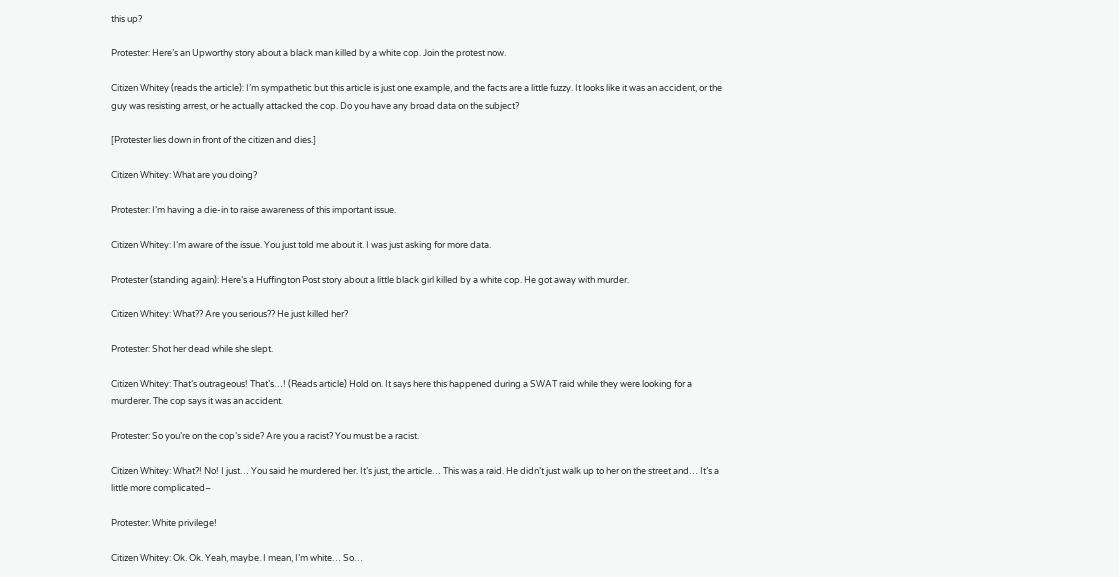this up?

Protester: Here’s an Upworthy story about a black man killed by a white cop. Join the protest now.

Citizen Whitey (reads the article): I’m sympathetic but this article is just one example, and the facts are a little fuzzy. It looks like it was an accident, or the guy was resisting arrest, or he actually attacked the cop. Do you have any broad data on the subject?

[Protester lies down in front of the citizen and dies.]

Citizen Whitey: What are you doing?

Protester: I’m having a die-in to raise awareness of this important issue.

Citizen Whitey: I’m aware of the issue. You just told me about it. I was just asking for more data.

Protester (standing again): Here’s a Huffington Post story about a little black girl killed by a white cop. He got away with murder.

Citizen Whitey: What?? Are you serious?? He just killed her?

Protester: Shot her dead while she slept.

Citizen Whitey: That’s outrageous! That’s…! (Reads article) Hold on. It says here this happened during a SWAT raid while they were looking for a murderer. The cop says it was an accident.

Protester: So you’re on the cop’s side? Are you a racist? You must be a racist.

Citizen Whitey: What?! No! I just… You said he murdered her. It’s just, the article… This was a raid. He didn’t just walk up to her on the street and… It’s a little more complicated–

Protester: White privilege!

Citizen Whitey: Ok. Ok. Yeah, maybe. I mean, I’m white… So…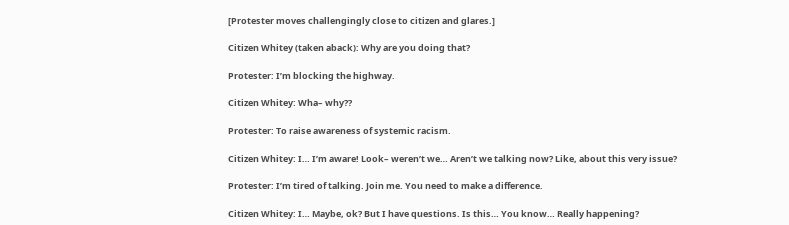[Protester moves challengingly close to citizen and glares.]

Citizen Whitey (taken aback): Why are you doing that?

Protester: I’m blocking the highway.

Citizen Whitey: Wha– why??

Protester: To raise awareness of systemic racism.

Citizen Whitey: I… I’m aware! Look– weren’t we… Aren’t we talking now? Like, about this very issue?

Protester: I’m tired of talking. Join me. You need to make a difference.

Citizen Whitey: I… Maybe, ok? But I have questions. Is this… You know… Really happening?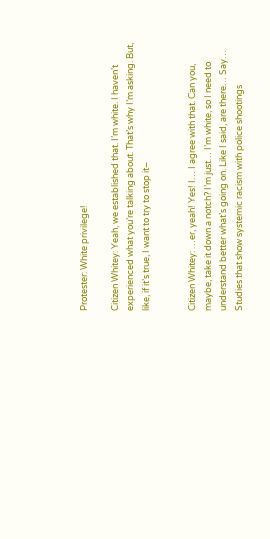Protester: White privilege!

Citizen Whitey: Yeah, we established that. I’m white. I haven’t experienced what you’re talking about. That’s why I’m asking. But, like, if it’s true, I want to try to stop it–


Citizen Whitey: …er, yeah! Yes! I… I agree with that. Can you, maybe, take it down a notch? I’m just… I’m white, so I need to understand better what’s going on. Like I said, are there… Say… Studies that show systemic racism with police shootings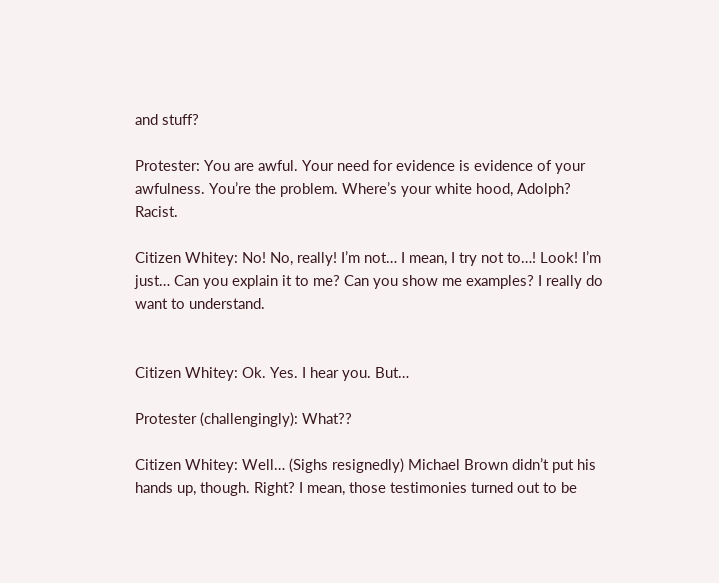and stuff?

Protester: You are awful. Your need for evidence is evidence of your awfulness. You’re the problem. Where’s your white hood, Adolph? Racist.

Citizen Whitey: No! No, really! I’m not… I mean, I try not to…! Look! I’m just… Can you explain it to me? Can you show me examples? I really do want to understand.


Citizen Whitey: Ok. Yes. I hear you. But…

Protester (challengingly): What??

Citizen Whitey: Well… (Sighs resignedly) Michael Brown didn’t put his hands up, though. Right? I mean, those testimonies turned out to be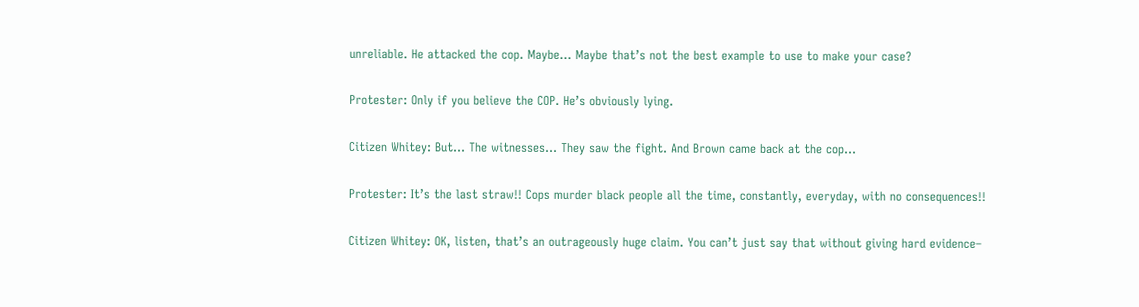unreliable. He attacked the cop. Maybe… Maybe that’s not the best example to use to make your case?

Protester: Only if you believe the COP. He’s obviously lying.

Citizen Whitey: But… The witnesses… They saw the fight. And Brown came back at the cop…

Protester: It’s the last straw!! Cops murder black people all the time, constantly, everyday, with no consequences!!

Citizen Whitey: OK, listen, that’s an outrageously huge claim. You can’t just say that without giving hard evidence–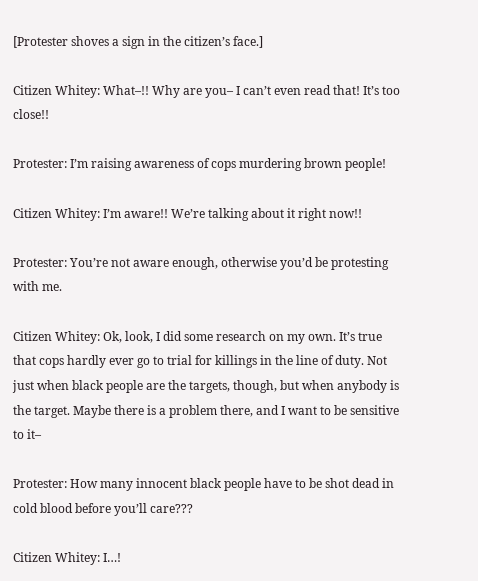[Protester shoves a sign in the citizen’s face.]

Citizen Whitey: What–!! Why are you– I can’t even read that! It’s too close!!

Protester: I’m raising awareness of cops murdering brown people!

Citizen Whitey: I’m aware!! We’re talking about it right now!!

Protester: You’re not aware enough, otherwise you’d be protesting with me.

Citizen Whitey: Ok, look, I did some research on my own. It’s true that cops hardly ever go to trial for killings in the line of duty. Not just when black people are the targets, though, but when anybody is the target. Maybe there is a problem there, and I want to be sensitive to it–

Protester: How many innocent black people have to be shot dead in cold blood before you’ll care???

Citizen Whitey: I…!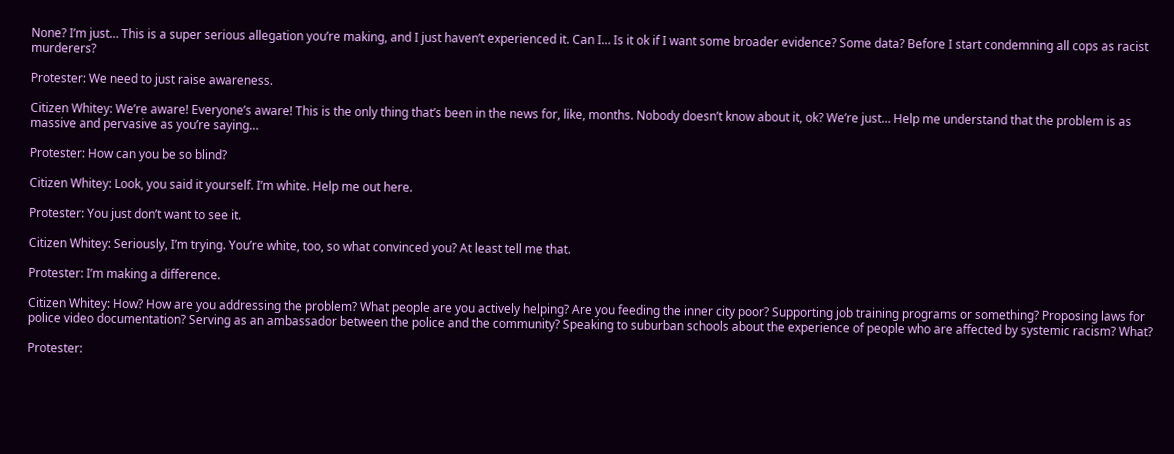None? I’m just… This is a super serious allegation you’re making, and I just haven’t experienced it. Can I… Is it ok if I want some broader evidence? Some data? Before I start condemning all cops as racist murderers?

Protester: We need to just raise awareness.

Citizen Whitey: We’re aware! Everyone’s aware! This is the only thing that’s been in the news for, like, months. Nobody doesn’t know about it, ok? We’re just… Help me understand that the problem is as massive and pervasive as you’re saying…

Protester: How can you be so blind?

Citizen Whitey: Look, you said it yourself. I’m white. Help me out here.

Protester: You just don’t want to see it.

Citizen Whitey: Seriously, I’m trying. You’re white, too, so what convinced you? At least tell me that.

Protester: I’m making a difference.

Citizen Whitey: How? How are you addressing the problem? What people are you actively helping? Are you feeding the inner city poor? Supporting job training programs or something? Proposing laws for police video documentation? Serving as an ambassador between the police and the community? Speaking to suburban schools about the experience of people who are affected by systemic racism? What?

Protester: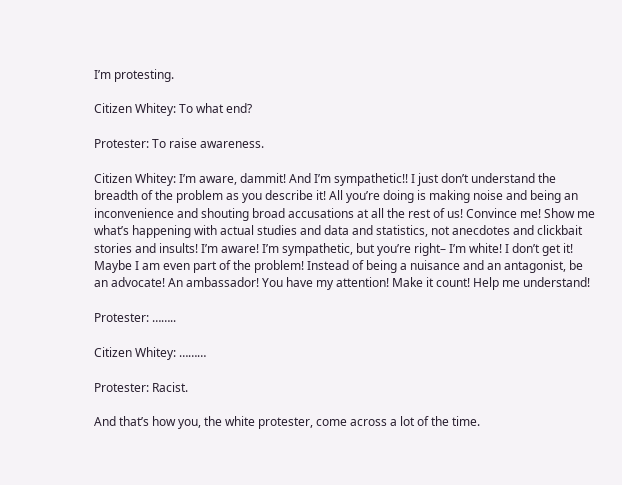I’m protesting.

Citizen Whitey: To what end?

Protester: To raise awareness.

Citizen Whitey: I’m aware, dammit! And I’m sympathetic!! I just don’t understand the breadth of the problem as you describe it! All you’re doing is making noise and being an inconvenience and shouting broad accusations at all the rest of us! Convince me! Show me what’s happening with actual studies and data and statistics, not anecdotes and clickbait stories and insults! I’m aware! I’m sympathetic, but you’re right– I’m white! I don’t get it! Maybe I am even part of the problem! Instead of being a nuisance and an antagonist, be an advocate! An ambassador! You have my attention! Make it count! Help me understand!

Protester: ……..

Citizen Whitey: ………

Protester: Racist.

And that’s how you, the white protester, come across a lot of the time.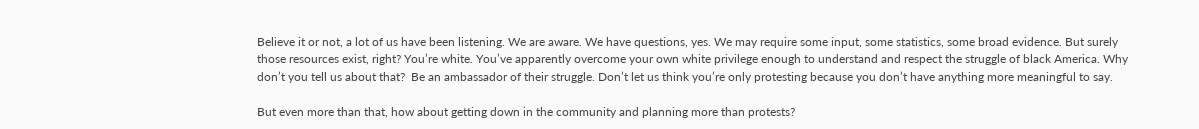Believe it or not, a lot of us have been listening. We are aware. We have questions, yes. We may require some input, some statistics, some broad evidence. But surely those resources exist, right? You’re white. You’ve apparently overcome your own white privilege enough to understand and respect the struggle of black America. Why don’t you tell us about that?  Be an ambassador of their struggle. Don’t let us think you’re only protesting because you don’t have anything more meaningful to say.

But even more than that, how about getting down in the community and planning more than protests?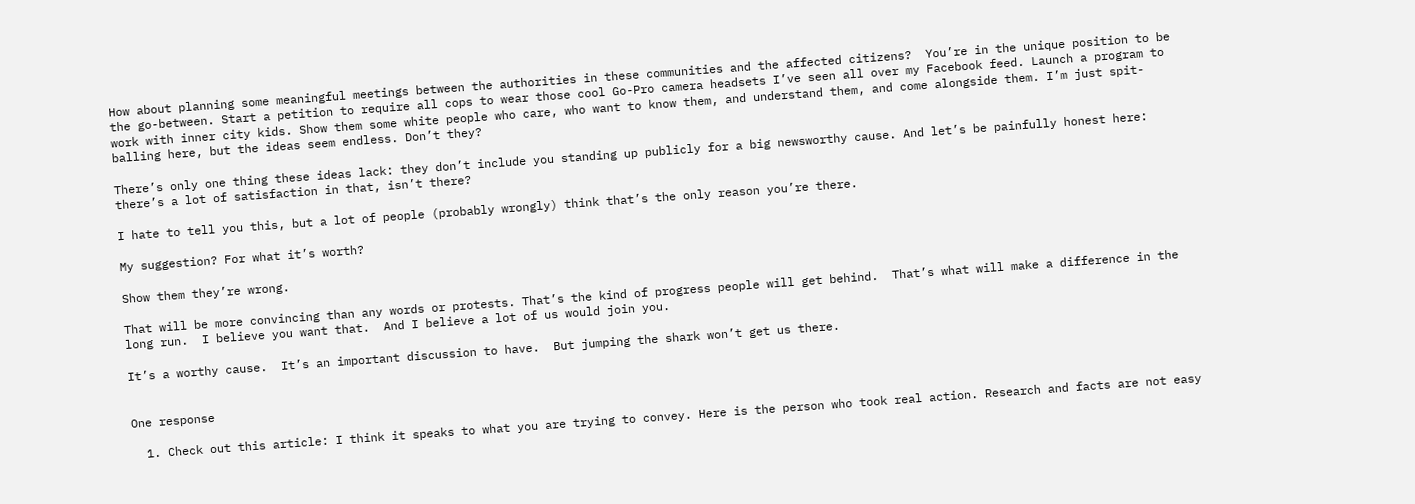How about planning some meaningful meetings between the authorities in these communities and the affected citizens?  You’re in the unique position to be the go-between. Start a petition to require all cops to wear those cool Go-Pro camera headsets I’ve seen all over my Facebook feed. Launch a program to work with inner city kids. Show them some white people who care, who want to know them, and understand them, and come alongside them. I’m just spit-balling here, but the ideas seem endless. Don’t they?

There’s only one thing these ideas lack: they don’t include you standing up publicly for a big newsworthy cause. And let’s be painfully honest here: there’s a lot of satisfaction in that, isn’t there?

I hate to tell you this, but a lot of people (probably wrongly) think that’s the only reason you’re there.

My suggestion? For what it’s worth?

Show them they’re wrong.

That will be more convincing than any words or protests. That’s the kind of progress people will get behind.  That’s what will make a difference in the long run.  I believe you want that.  And I believe a lot of us would join you.

It’s a worthy cause.  It’s an important discussion to have.  But jumping the shark won’t get us there.


One response

  1. Check out this article: I think it speaks to what you are trying to convey. Here is the person who took real action. Research and facts are not easy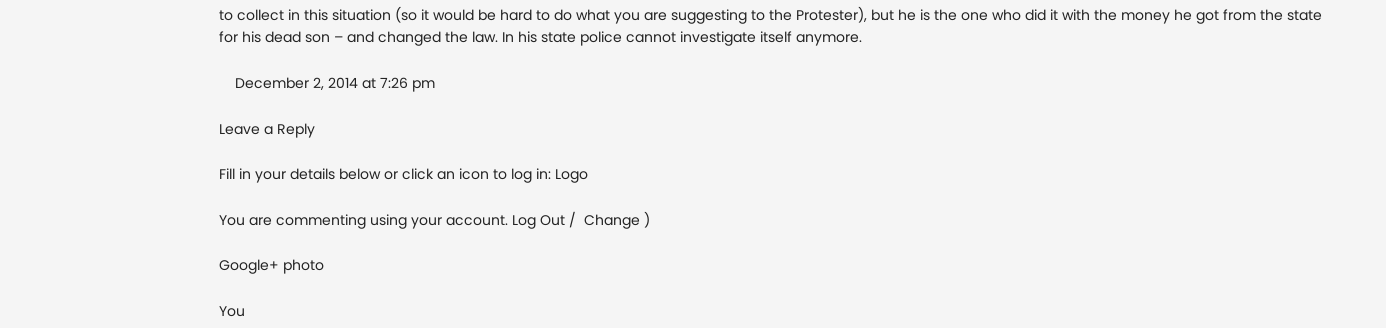to collect in this situation (so it would be hard to do what you are suggesting to the Protester), but he is the one who did it with the money he got from the state for his dead son – and changed the law. In his state police cannot investigate itself anymore.

    December 2, 2014 at 7:26 pm

Leave a Reply

Fill in your details below or click an icon to log in: Logo

You are commenting using your account. Log Out /  Change )

Google+ photo

You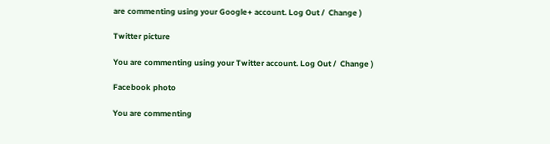are commenting using your Google+ account. Log Out /  Change )

Twitter picture

You are commenting using your Twitter account. Log Out /  Change )

Facebook photo

You are commenting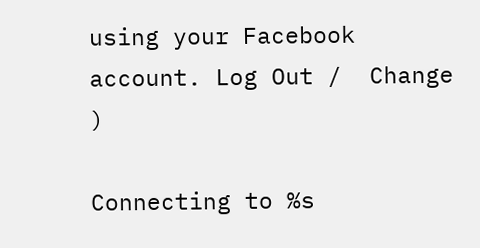using your Facebook account. Log Out /  Change )

Connecting to %s